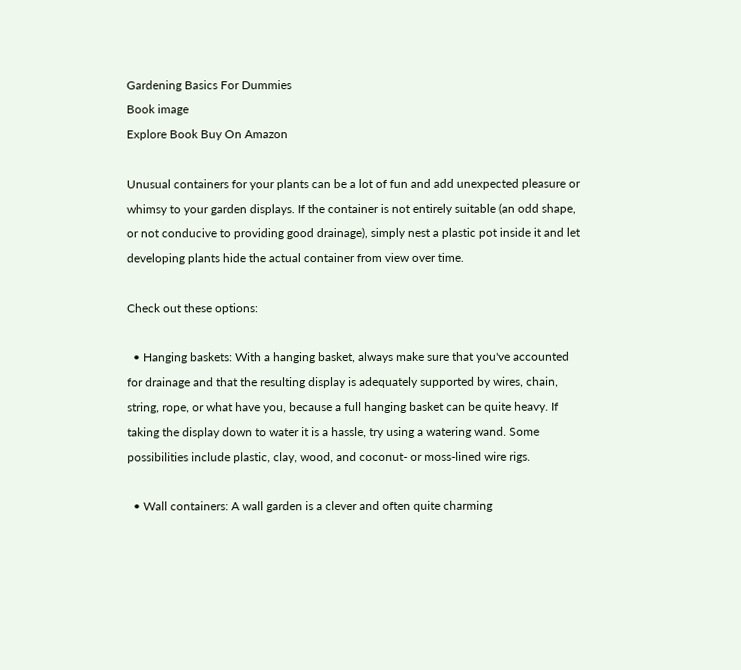Gardening Basics For Dummies
Book image
Explore Book Buy On Amazon

Unusual containers for your plants can be a lot of fun and add unexpected pleasure or whimsy to your garden displays. If the container is not entirely suitable (an odd shape, or not conducive to providing good drainage), simply nest a plastic pot inside it and let developing plants hide the actual container from view over time.

Check out these options:

  • Hanging baskets: With a hanging basket, always make sure that you've accounted for drainage and that the resulting display is adequately supported by wires, chain, string, rope, or what have you, because a full hanging basket can be quite heavy. If taking the display down to water it is a hassle, try using a watering wand. Some possibilities include plastic, clay, wood, and coconut- or moss-lined wire rigs.

  • Wall containers: A wall garden is a clever and often quite charming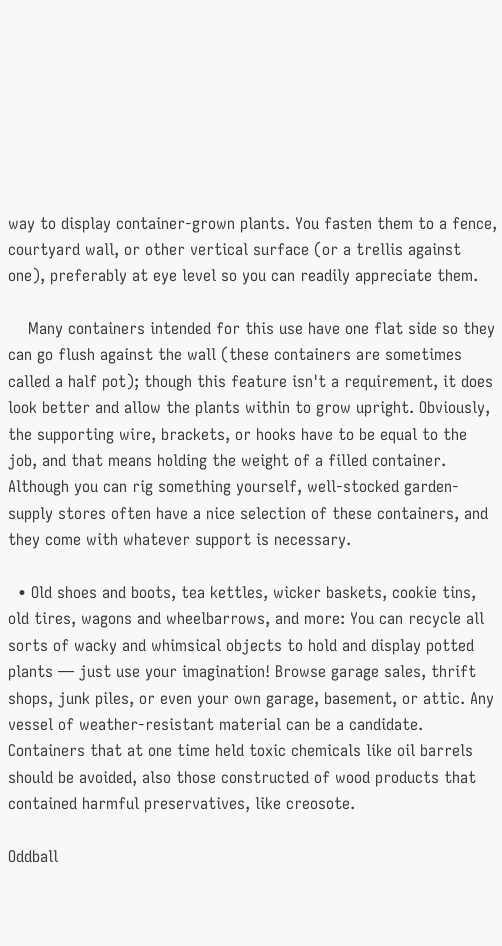way to display container-grown plants. You fasten them to a fence, courtyard wall, or other vertical surface (or a trellis against one), preferably at eye level so you can readily appreciate them.

    Many containers intended for this use have one flat side so they can go flush against the wall (these containers are sometimes called a half pot); though this feature isn't a requirement, it does look better and allow the plants within to grow upright. Obviously, the supporting wire, brackets, or hooks have to be equal to the job, and that means holding the weight of a filled container. Although you can rig something yourself, well-stocked garden-supply stores often have a nice selection of these containers, and they come with whatever support is necessary.

  • Old shoes and boots, tea kettles, wicker baskets, cookie tins, old tires, wagons and wheelbarrows, and more: You can recycle all sorts of wacky and whimsical objects to hold and display potted plants — just use your imagination! Browse garage sales, thrift shops, junk piles, or even your own garage, basement, or attic. Any vessel of weather-resistant material can be a candidate. Containers that at one time held toxic chemicals like oil barrels should be avoided, also those constructed of wood products that contained harmful preservatives, like creosote.

Oddball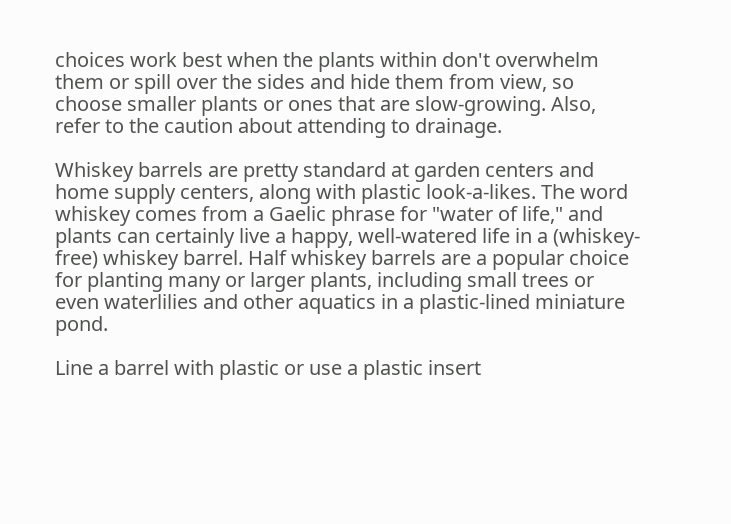choices work best when the plants within don't overwhelm them or spill over the sides and hide them from view, so choose smaller plants or ones that are slow-growing. Also, refer to the caution about attending to drainage.

Whiskey barrels are pretty standard at garden centers and home supply centers, along with plastic look-a-likes. The word whiskey comes from a Gaelic phrase for "water of life," and plants can certainly live a happy, well-watered life in a (whiskey-free) whiskey barrel. Half whiskey barrels are a popular choice for planting many or larger plants, including small trees or even waterlilies and other aquatics in a plastic-lined miniature pond.

Line a barrel with plastic or use a plastic insert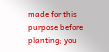made for this purpose before planting; you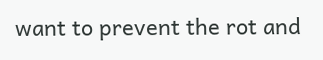want to prevent the rot and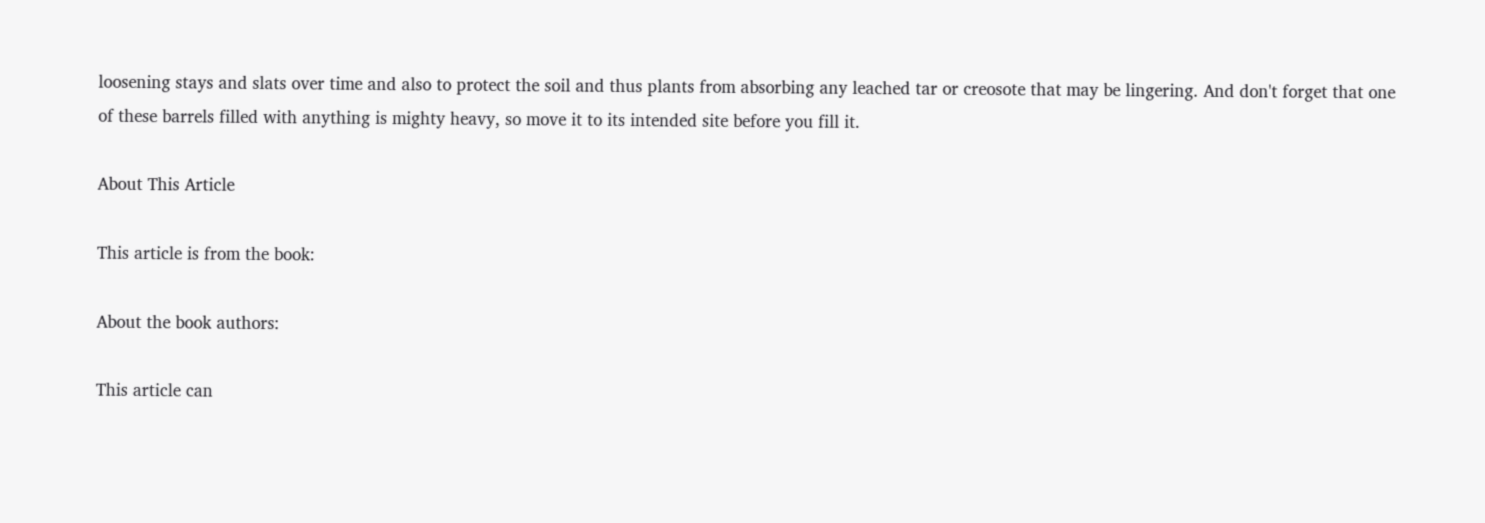loosening stays and slats over time and also to protect the soil and thus plants from absorbing any leached tar or creosote that may be lingering. And don't forget that one of these barrels filled with anything is mighty heavy, so move it to its intended site before you fill it.

About This Article

This article is from the book:

About the book authors:

This article can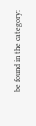be found in the category: